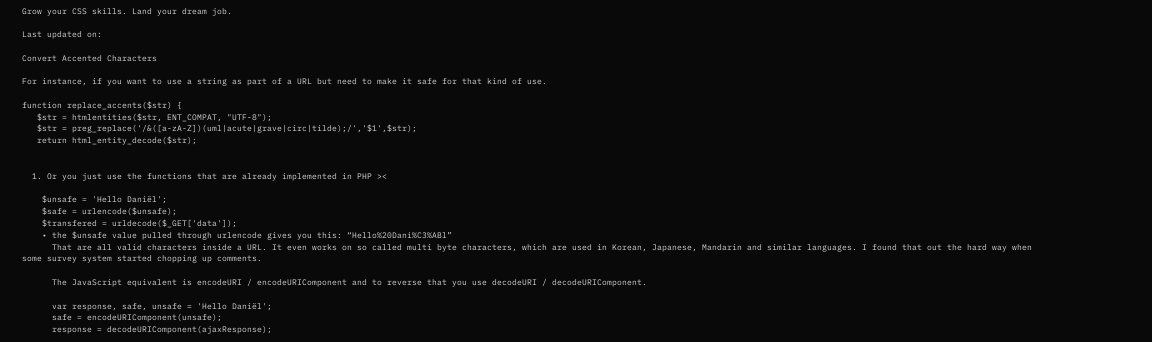Grow your CSS skills. Land your dream job.

Last updated on:

Convert Accented Characters

For instance, if you want to use a string as part of a URL but need to make it safe for that kind of use.

function replace_accents($str) {
   $str = htmlentities($str, ENT_COMPAT, "UTF-8");
   $str = preg_replace('/&([a-zA-Z])(uml|acute|grave|circ|tilde);/','$1',$str);
   return html_entity_decode($str);


  1. Or you just use the functions that are already implemented in PHP ><

    $unsafe = 'Hello Daniël';
    $safe = urlencode($unsafe);
    $transfered = urldecode($_GET['data']);
    • the $unsafe value pulled through urlencode gives you this: “Hello%20Dani%C3%ABl”
      That are all valid characters inside a URL. It even works on so called multi byte characters, which are used in Korean, Japanese, Mandarin and similar languages. I found that out the hard way when some survey system started chopping up comments.

      The JavaScript equivalent is encodeURI / encodeURIComponent and to reverse that you use decodeURI / decodeURIComponent.

      var response, safe, unsafe = 'Hello Daniël';
      safe = encodeURIComponent(unsafe);
      response = decodeURIComponent(ajaxResponse);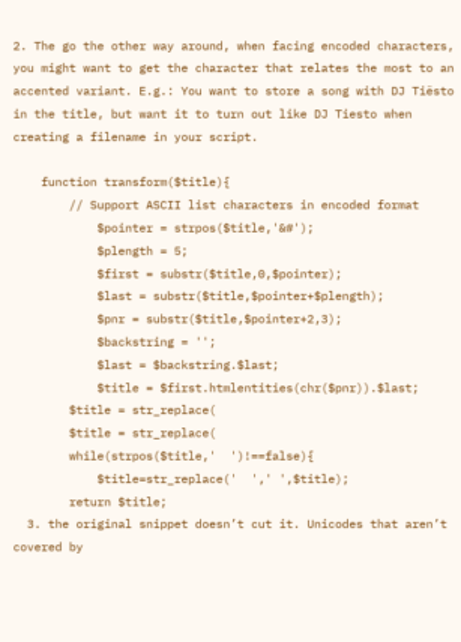2. The go the other way around, when facing encoded characters, you might want to get the character that relates the most to an accented variant. E.g.: You want to store a song with DJ Tiësto in the title, but want it to turn out like DJ Tiesto when creating a filename in your script.

    function transform($title){
        // Support ASCII list characters in encoded format
            $pointer = strpos($title,'&#');
            $plength = 5;
            $first = substr($title,0,$pointer);
            $last = substr($title,$pointer+$plength);
            $pnr = substr($title,$pointer+2,3);
            $backstring = '';
            $last = $backstring.$last;
            $title = $first.htmlentities(chr($pnr)).$last;
        $title = str_replace(
        $title = str_replace(
        while(strpos($title,'  ')!==false){
            $title=str_replace('  ',' ',$title);
        return $title;
  3. the original snippet doesn’t cut it. Unicodes that aren’t covered by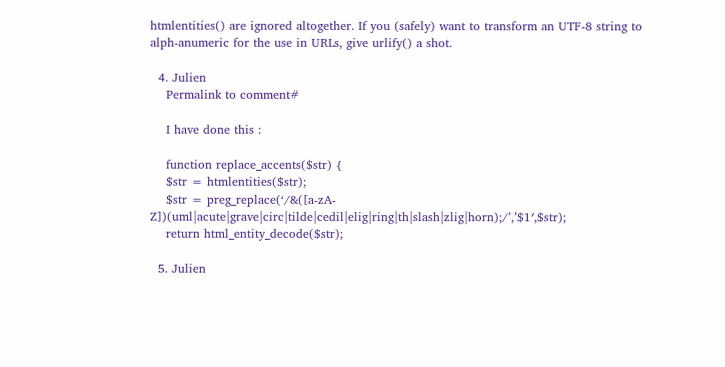htmlentities() are ignored altogether. If you (safely) want to transform an UTF-8 string to alph-anumeric for the use in URLs, give urlify() a shot.

  4. Julien
    Permalink to comment#

    I have done this :

    function replace_accents($str) {
    $str = htmlentities($str);
    $str = preg_replace(‘/&([a-zA-Z])(uml|acute|grave|circ|tilde|cedil|elig|ring|th|slash|zlig|horn);/’,’$1′,$str);
    return html_entity_decode($str);

  5. Julien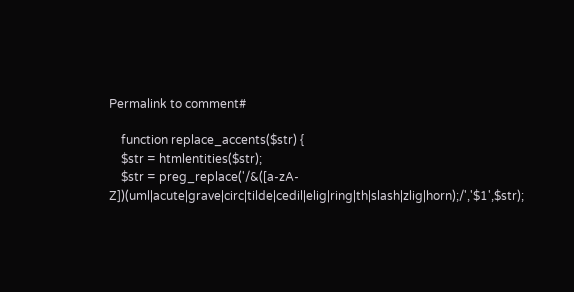Permalink to comment#

    function replace_accents($str) {
    $str = htmlentities($str);
    $str = preg_replace('/&([a-zA-Z])(uml|acute|grave|circ|tilde|cedil|elig|ring|th|slash|zlig|horn);/','$1',$str);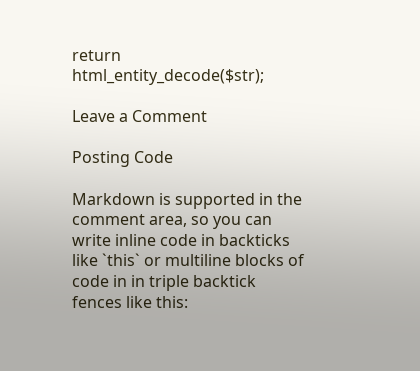return html_entity_decode($str);

Leave a Comment

Posting Code

Markdown is supported in the comment area, so you can write inline code in backticks like `this` or multiline blocks of code in in triple backtick fences like this: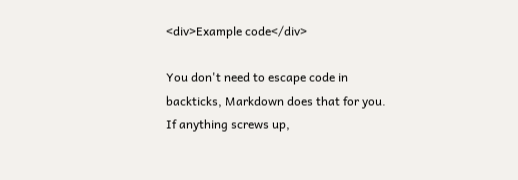<div>Example code</div>

You don't need to escape code in backticks, Markdown does that for you. If anything screws up,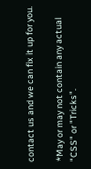contact us and we can fix it up for you.

*May or may not contain any actual "CSS" or "Tricks".